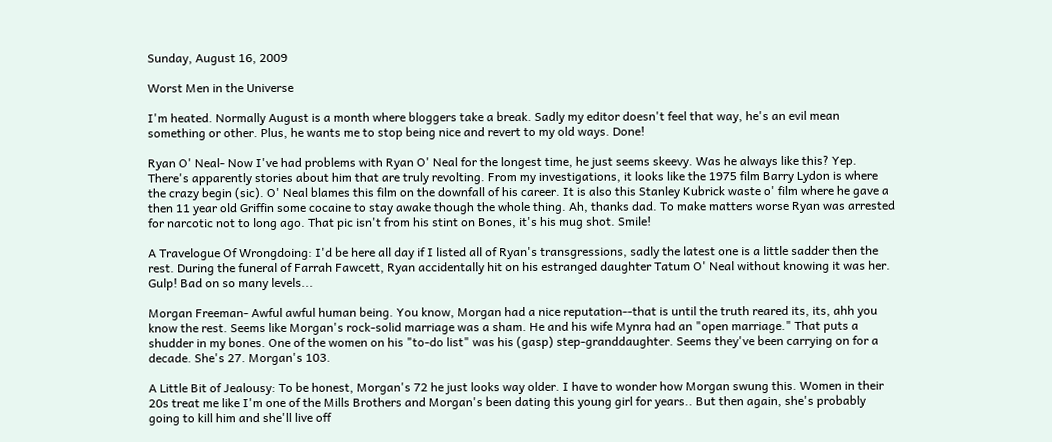Sunday, August 16, 2009

Worst Men in the Universe

I'm heated. Normally August is a month where bloggers take a break. Sadly my editor doesn't feel that way, he's an evil mean something or other. Plus, he wants me to stop being nice and revert to my old ways. Done!

Ryan O' Neal- Now I've had problems with Ryan O' Neal for the longest time, he just seems skeevy. Was he always like this? Yep. There's apparently stories about him that are truly revolting. From my investigations, it looks like the 1975 film Barry Lydon is where the crazy begin (sic). O' Neal blames this film on the downfall of his career. It is also this Stanley Kubrick waste o' film where he gave a then 11 year old Griffin some cocaine to stay awake though the whole thing. Ah, thanks dad. To make matters worse Ryan was arrested for narcotic not to long ago. That pic isn't from his stint on Bones, it's his mug shot. Smile!

A Travelogue Of Wrongdoing: I'd be here all day if I listed all of Ryan's transgressions, sadly the latest one is a little sadder then the rest. During the funeral of Farrah Fawcett, Ryan accidentally hit on his estranged daughter Tatum O' Neal without knowing it was her. Gulp! Bad on so many levels...

Morgan Freeman- Awful awful human being. You know, Morgan had a nice reputation--that is until the truth reared its, its, ahh you know the rest. Seems like Morgan's rock-solid marriage was a sham. He and his wife Mynra had an "open marriage." That puts a shudder in my bones. One of the women on his "to-do list" was his (gasp) step-granddaughter. Seems they've been carrying on for a decade. She's 27. Morgan's 103.

A Little Bit of Jealousy: To be honest, Morgan's 72 he just looks way older. I have to wonder how Morgan swung this. Women in their 20s treat me like I'm one of the Mills Brothers and Morgan's been dating this young girl for years.. But then again, she's probably going to kill him and she'll live off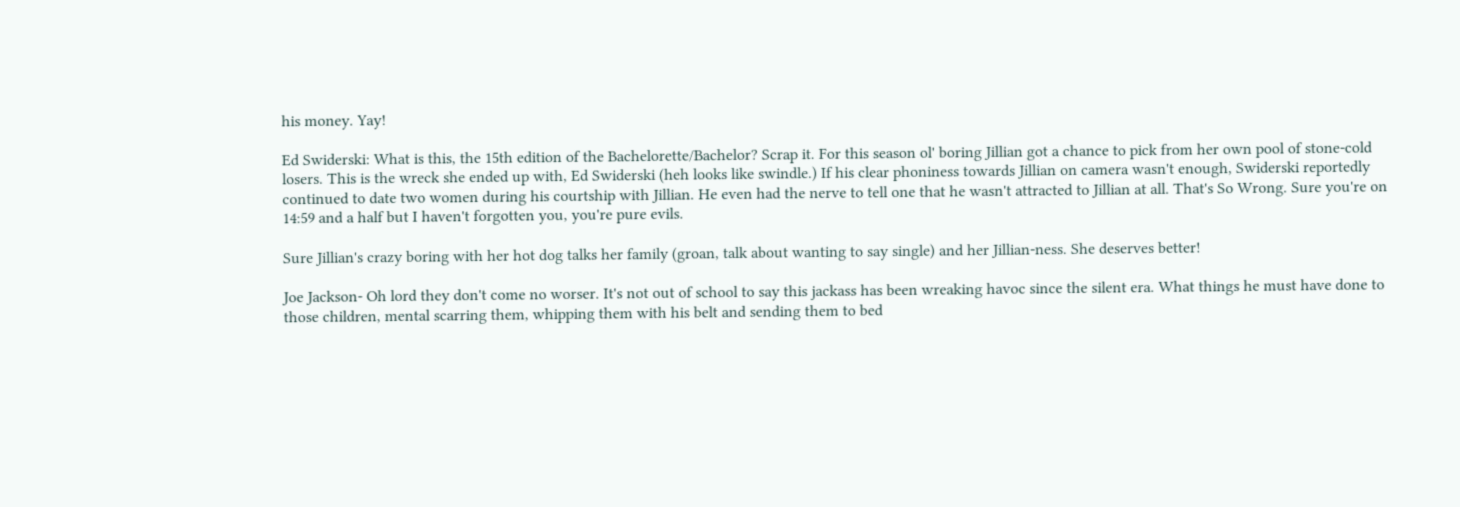his money. Yay!

Ed Swiderski: What is this, the 15th edition of the Bachelorette/Bachelor? Scrap it. For this season ol' boring Jillian got a chance to pick from her own pool of stone-cold losers. This is the wreck she ended up with, Ed Swiderski (heh looks like swindle.) If his clear phoniness towards Jillian on camera wasn't enough, Swiderski reportedly continued to date two women during his courtship with Jillian. He even had the nerve to tell one that he wasn't attracted to Jillian at all. That's So Wrong. Sure you're on 14:59 and a half but I haven't forgotten you, you're pure evils.

Sure Jillian's crazy boring with her hot dog talks her family (groan, talk about wanting to say single) and her Jillian-ness. She deserves better!

Joe Jackson- Oh lord they don't come no worser. It's not out of school to say this jackass has been wreaking havoc since the silent era. What things he must have done to those children, mental scarring them, whipping them with his belt and sending them to bed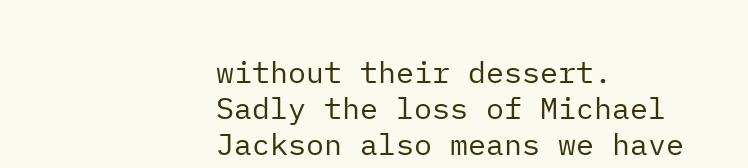without their dessert. Sadly the loss of Michael Jackson also means we have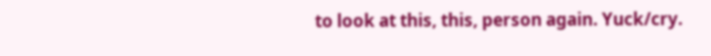to look at this, this, person again. Yuck/cry.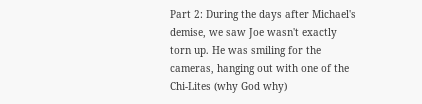Part 2: During the days after Michael's demise, we saw Joe wasn't exactly torn up. He was smiling for the cameras, hanging out with one of the Chi-Lites (why God why)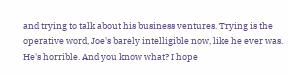and trying to talk about his business ventures. Trying is the operative word, Joe's barely intelligible now, like he ever was. He's horrible. And you know what? I hope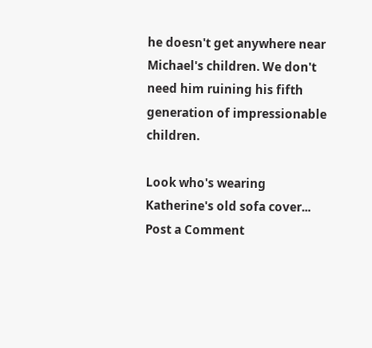he doesn't get anywhere near Michael's children. We don't need him ruining his fifth generation of impressionable children.

Look who's wearing Katherine's old sofa cover...
Post a Comment